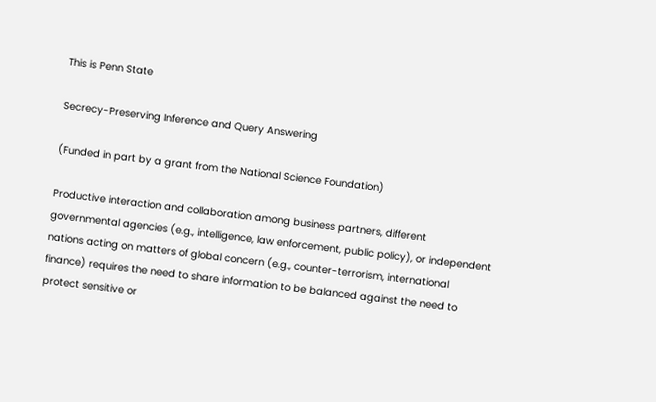This is Penn State

Secrecy-Preserving Inference and Query Answering

(Funded in part by a grant from the National Science Foundation)

Productive interaction and collaboration among business partners, different governmental agencies (e.g., intelligence, law enforcement, public policy), or independent nations acting on matters of global concern (e.g., counter-terrorism, international finance) requires the need to share information to be balanced against the need to protect sensitive or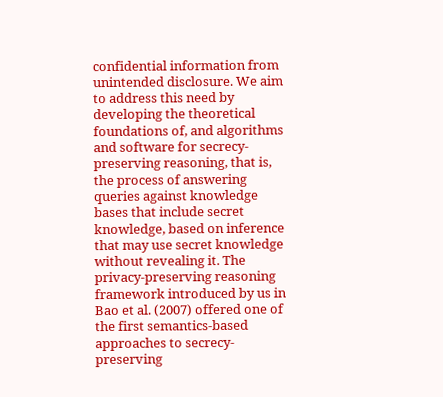confidential information from unintended disclosure. We aim to address this need by developing the theoretical foundations of, and algorithms and software for secrecy-preserving reasoning, that is, the process of answering queries against knowledge bases that include secret knowledge, based on inference that may use secret knowledge without revealing it. The privacy-preserving reasoning framework introduced by us in Bao et al. (2007) offered one of the first semantics-based approaches to secrecy-preserving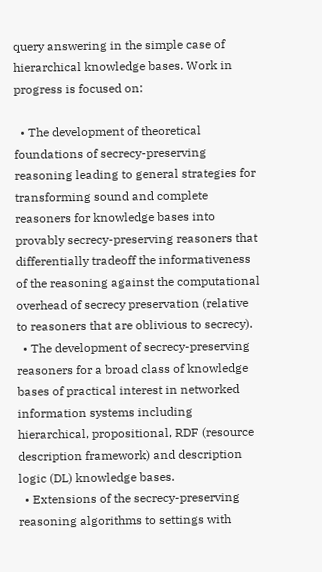query answering in the simple case of hierarchical knowledge bases. Work in progress is focused on:

  • The development of theoretical foundations of secrecy-preserving reasoning leading to general strategies for transforming sound and complete reasoners for knowledge bases into provably secrecy-preserving reasoners that differentially tradeoff the informativeness of the reasoning against the computational overhead of secrecy preservation (relative to reasoners that are oblivious to secrecy).
  • The development of secrecy-preserving reasoners for a broad class of knowledge bases of practical interest in networked information systems including hierarchical, propositional, RDF (resource description framework) and description logic (DL) knowledge bases.
  • Extensions of the secrecy-preserving reasoning algorithms to settings with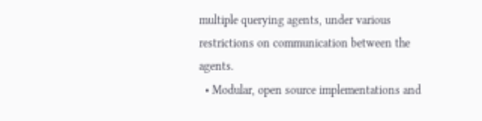multiple querying agents, under various restrictions on communication between the agents.
  • Modular, open source implementations and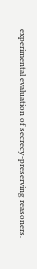experimental evaluation of secrecy-preserving reasoners.